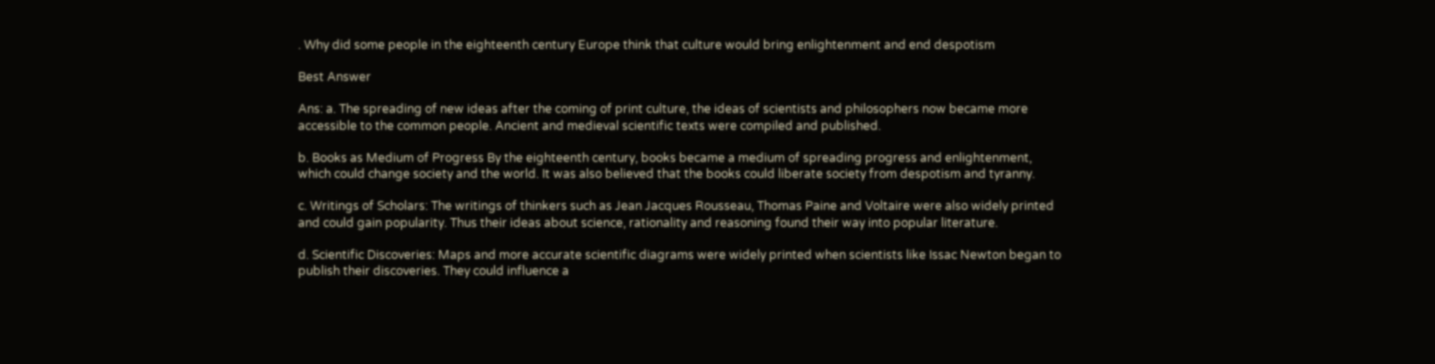. Why did some people in the eighteenth century Europe think that culture would bring enlightenment and end despotism

Best Answer

Ans: a. The spreading of new ideas after the coming of print culture, the ideas of scientists and philosophers now became more accessible to the common people. Ancient and medieval scientific texts were compiled and published.

b. Books as Medium of Progress By the eighteenth century, books became a medium of spreading progress and enlightenment, which could change society and the world. It was also believed that the books could liberate society from despotism and tyranny.

c. Writings of Scholars: The writings of thinkers such as Jean Jacques Rousseau, Thomas Paine and Voltaire were also widely printed and could gain popularity. Thus their ideas about science, rationality and reasoning found their way into popular literature.

d. Scientific Discoveries: Maps and more accurate scientific diagrams were widely printed when scientists like Issac Newton began to publish their discoveries. They could influence a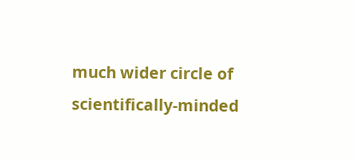much wider circle of scientifically-minded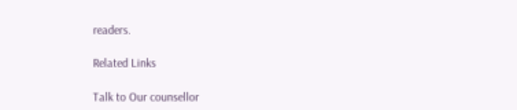readers.

Related Links

Talk to Our counsellor